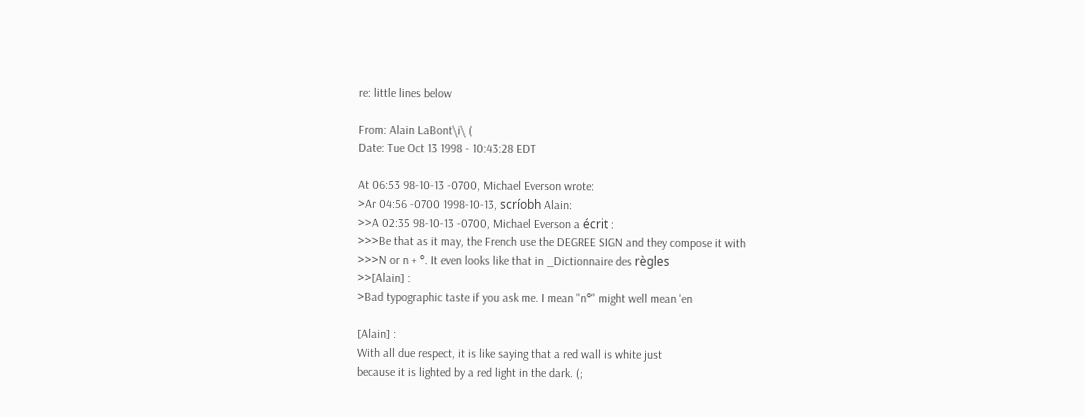re: little lines below

From: Alain LaBont\i\ (
Date: Tue Oct 13 1998 - 10:43:28 EDT

At 06:53 98-10-13 -0700, Michael Everson wrote:
>Ar 04:56 -0700 1998-10-13, scríobh Alain:
>>A 02:35 98-10-13 -0700, Michael Everson a écrit :
>>>Be that as it may, the French use the DEGREE SIGN and they compose it with
>>>N or n + °. It even looks like that in _Dictionnaire des règles
>>[Alain] :
>Bad typographic taste if you ask me. I mean "n°" might well mean 'en

[Alain] :
With all due respect, it is like saying that a red wall is white just
because it is lighted by a red light in the dark. (;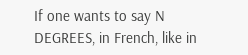If one wants to say N DEGREES, in French, like in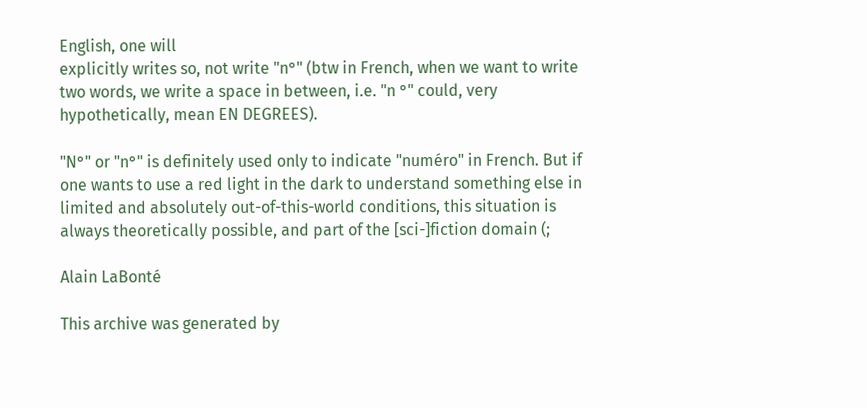English, one will
explicitly writes so, not write "n°" (btw in French, when we want to write
two words, we write a space in between, i.e. "n °" could, very
hypothetically, mean EN DEGREES).

"N°" or "n°" is definitely used only to indicate "numéro" in French. But if
one wants to use a red light in the dark to understand something else in
limited and absolutely out-of-this-world conditions, this situation is
always theoretically possible, and part of the [sci-]fiction domain (;

Alain LaBonté

This archive was generated by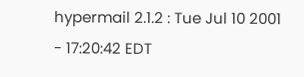hypermail 2.1.2 : Tue Jul 10 2001 - 17:20:42 EDT